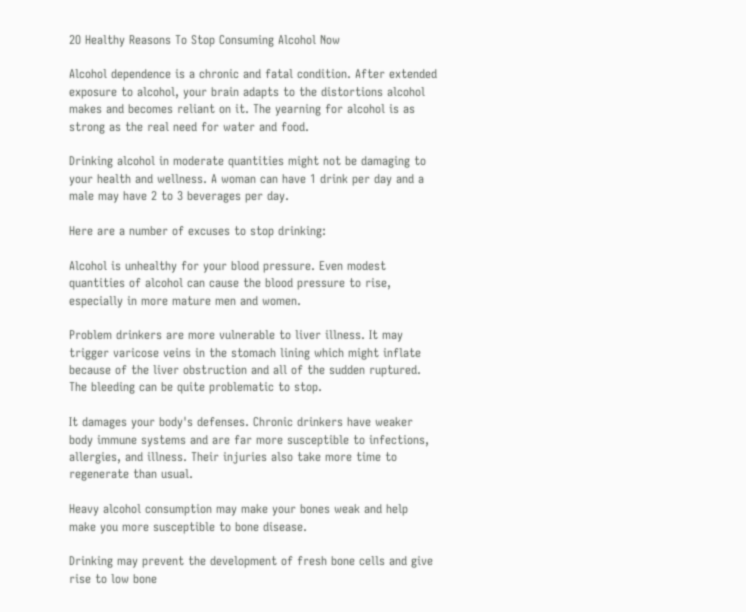2O Healthy Reasons To Stop Consuming Alcohol Now

Alcohol dependence is a chronic and fatal condition. After extended exposure to alcohol, your brain adapts to the distortions alcohol makes and becomes reliant on it. The yearning for alcohol is as strong as the real need for water and food.

Drinking alcohol in moderate quantities might not be damaging to your health and wellness. A woman can have 1 drink per day and a male may have 2 to 3 beverages per day.

Here are a number of excuses to stop drinking:

Alcohol is unhealthy for your blood pressure. Even modest quantities of alcohol can cause the blood pressure to rise, especially in more mature men and women.

Problem drinkers are more vulnerable to liver illness. It may trigger varicose veins in the stomach lining which might inflate because of the liver obstruction and all of the sudden ruptured. The bleeding can be quite problematic to stop.

It damages your body's defenses. Chronic drinkers have weaker body immune systems and are far more susceptible to infections, allergies, and illness. Their injuries also take more time to regenerate than usual.

Heavy alcohol consumption may make your bones weak and help make you more susceptible to bone disease.

Drinking may prevent the development of fresh bone cells and give rise to low bone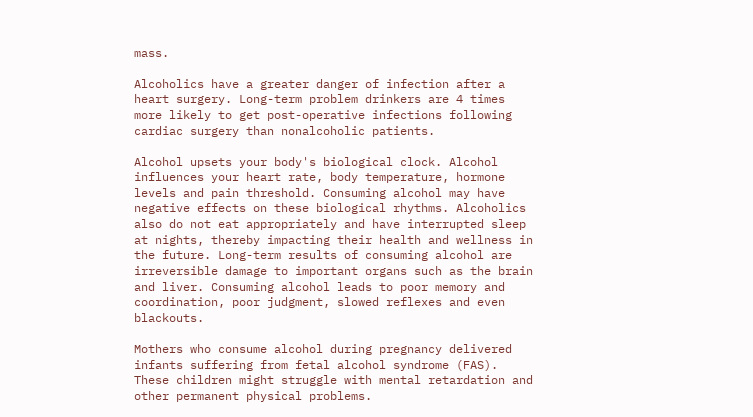mass.

Alcoholics have a greater danger of infection after a heart surgery. Long-term problem drinkers are 4 times more likely to get post-operative infections following cardiac surgery than nonalcoholic patients.

Alcohol upsets your body's biological clock. Alcohol influences your heart rate, body temperature, hormone levels and pain threshold. Consuming alcohol may have negative effects on these biological rhythms. Alcoholics also do not eat appropriately and have interrupted sleep at nights, thereby impacting their health and wellness in the future. Long-term results of consuming alcohol are irreversible damage to important organs such as the brain and liver. Consuming alcohol leads to poor memory and coordination, poor judgment, slowed reflexes and even blackouts.

Mothers who consume alcohol during pregnancy delivered infants suffering from fetal alcohol syndrome (FAS). These children might struggle with mental retardation and other permanent physical problems.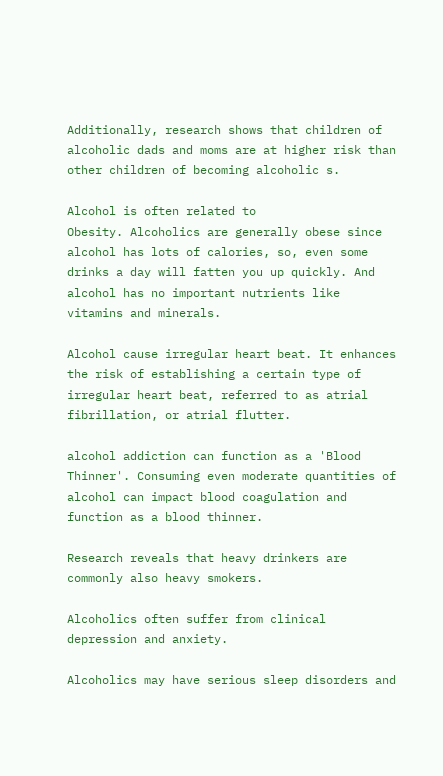Additionally, research shows that children of alcoholic dads and moms are at higher risk than other children of becoming alcoholic s.

Alcohol is often related to
Obesity. Alcoholics are generally obese since alcohol has lots of calories, so, even some drinks a day will fatten you up quickly. And alcohol has no important nutrients like vitamins and minerals.

Alcohol cause irregular heart beat. It enhances the risk of establishing a certain type of irregular heart beat, referred to as atrial fibrillation, or atrial flutter.

alcohol addiction can function as a 'Blood Thinner'. Consuming even moderate quantities of alcohol can impact blood coagulation and function as a blood thinner.

Research reveals that heavy drinkers are commonly also heavy smokers.

Alcoholics often suffer from clinical depression and anxiety.

Alcoholics may have serious sleep disorders and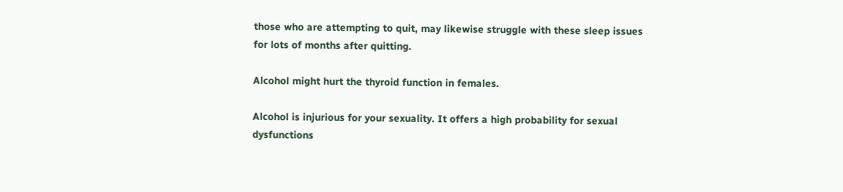those who are attempting to quit, may likewise struggle with these sleep issues for lots of months after quitting.

Alcohol might hurt the thyroid function in females.

Alcohol is injurious for your sexuality. It offers a high probability for sexual dysfunctions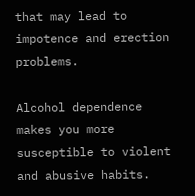that may lead to impotence and erection problems.

Alcohol dependence makes you more susceptible to violent and abusive habits.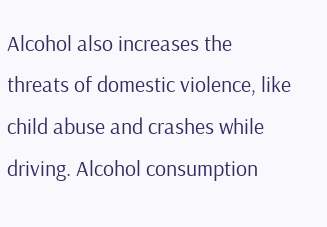Alcohol also increases the threats of domestic violence, like child abuse and crashes while driving. Alcohol consumption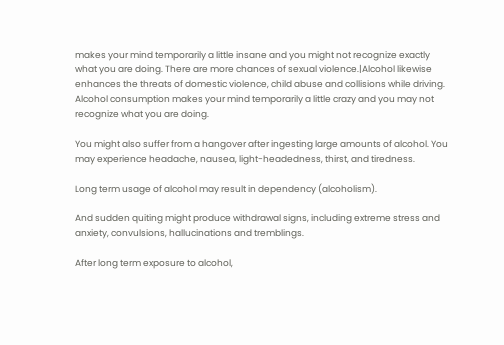makes your mind temporarily a little insane and you might not recognize exactly what you are doing. There are more chances of sexual violence.|Alcohol likewise enhances the threats of domestic violence, child abuse and collisions while driving. Alcohol consumption makes your mind temporarily a little crazy and you may not recognize what you are doing.

You might also suffer from a hangover after ingesting large amounts of alcohol. You may experience headache, nausea, light-headedness, thirst, and tiredness.

Long term usage of alcohol may result in dependency (alcoholism).

And sudden quiting might produce withdrawal signs, including extreme stress and anxiety, convulsions, hallucinations and tremblings.

After long term exposure to alcohol,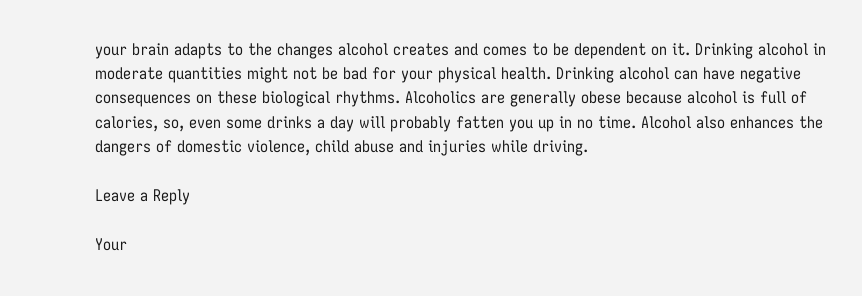your brain adapts to the changes alcohol creates and comes to be dependent on it. Drinking alcohol in moderate quantities might not be bad for your physical health. Drinking alcohol can have negative consequences on these biological rhythms. Alcoholics are generally obese because alcohol is full of calories, so, even some drinks a day will probably fatten you up in no time. Alcohol also enhances the dangers of domestic violence, child abuse and injuries while driving.

Leave a Reply

Your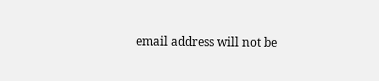email address will not be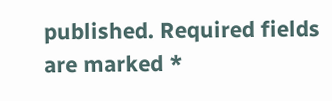published. Required fields are marked *